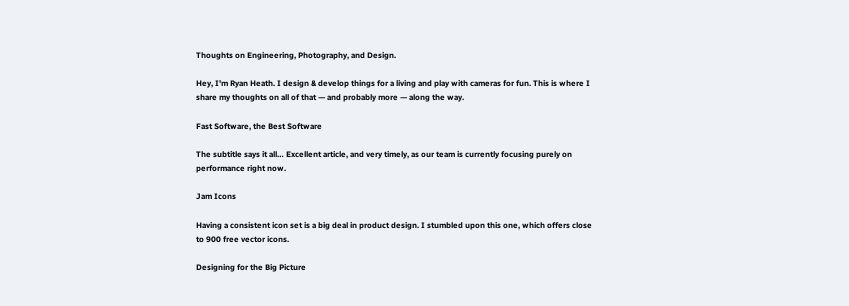Thoughts on Engineering, Photography, and Design.

Hey, I'm Ryan Heath. I design & develop things for a living and play with cameras for fun. This is where I share my thoughts on all of that — and probably more — along the way.

Fast Software, the Best Software

The subtitle says it all… Excellent article, and very timely, as our team is currently focusing purely on performance right now.

Jam Icons

Having a consistent icon set is a big deal in product design. I stumbled upon this one, which offers close to 900 free vector icons.

Designing for the Big Picture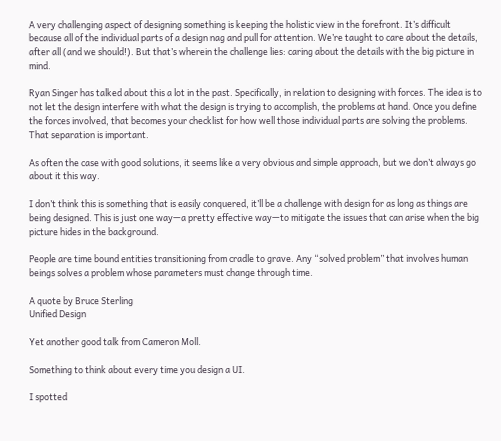A very challenging aspect of designing something is keeping the holistic view in the forefront. It’s difficult because all of the individual parts of a design nag and pull for attention. We’re taught to care about the details, after all (and we should!). But that’s wherein the challenge lies: caring about the details with the big picture in mind.

Ryan Singer has talked about this a lot in the past. Specifically, in relation to designing with forces. The idea is to not let the design interfere with what the design is trying to accomplish, the problems at hand. Once you define the forces involved, that becomes your checklist for how well those individual parts are solving the problems. That separation is important.

As often the case with good solutions, it seems like a very obvious and simple approach, but we don’t always go about it this way.

I don’t think this is something that is easily conquered, it’ll be a challenge with design for as long as things are being designed. This is just one way—a pretty effective way—to mitigate the issues that can arise when the big picture hides in the background.

People are time bound entities transitioning from cradle to grave. Any “solved problem” that involves human beings solves a problem whose parameters must change through time.

A quote by Bruce Sterling
Unified Design

Yet another good talk from Cameron Moll.

Something to think about every time you design a UI.

I spotted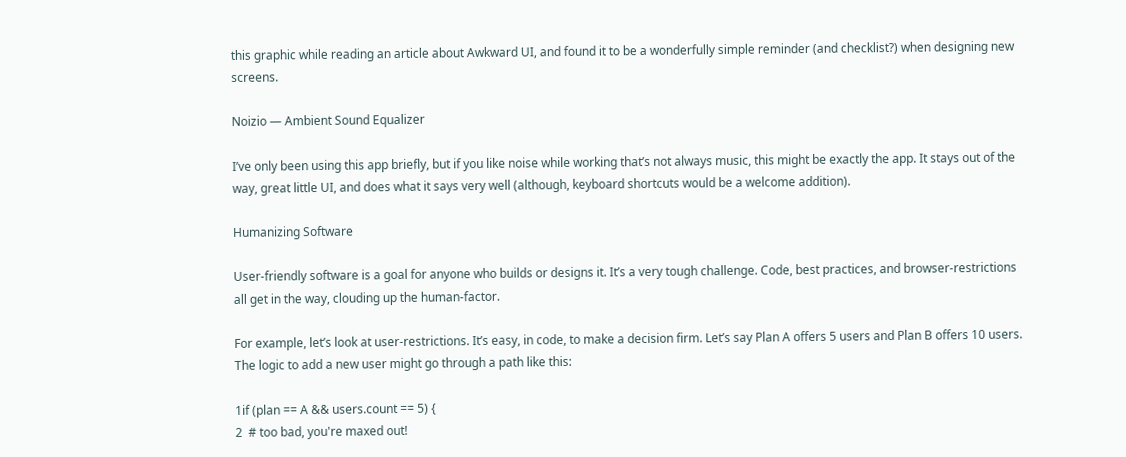this graphic while reading an article about Awkward UI, and found it to be a wonderfully simple reminder (and checklist?) when designing new screens.

Noizio — Ambient Sound Equalizer

I’ve only been using this app briefly, but if you like noise while working that’s not always music, this might be exactly the app. It stays out of the way, great little UI, and does what it says very well (although, keyboard shortcuts would be a welcome addition).

Humanizing Software

User-friendly software is a goal for anyone who builds or designs it. It’s a very tough challenge. Code, best practices, and browser-restrictions all get in the way, clouding up the human-factor.

For example, let’s look at user-restrictions. It’s easy, in code, to make a decision firm. Let’s say Plan A offers 5 users and Plan B offers 10 users. The logic to add a new user might go through a path like this:

1if (plan == A && users.count == 5) {
2  # too bad, you're maxed out!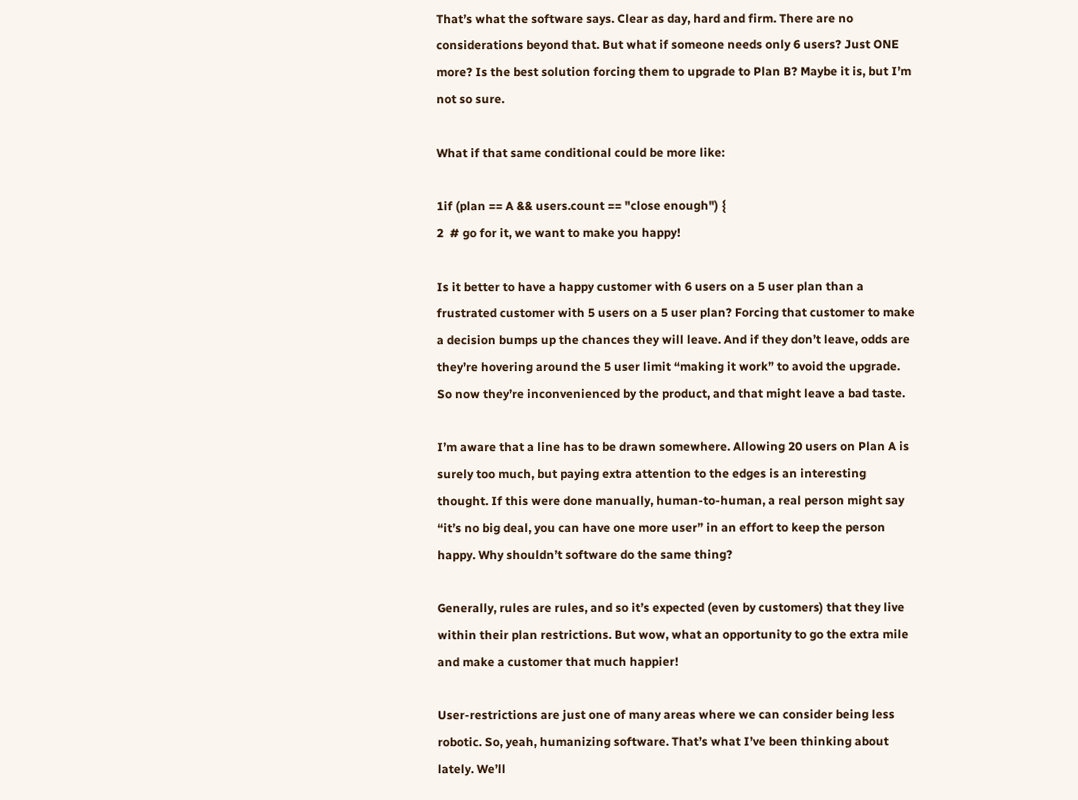That’s what the software says. Clear as day, hard and firm. There are no considerations beyond that. But what if someone needs only 6 users? Just ONE more? Is the best solution forcing them to upgrade to Plan B? Maybe it is, but I’m not so sure.

What if that same conditional could be more like:

1if (plan == A && users.count == "close enough") {
2  # go for it, we want to make you happy!

Is it better to have a happy customer with 6 users on a 5 user plan than a frustrated customer with 5 users on a 5 user plan? Forcing that customer to make a decision bumps up the chances they will leave. And if they don’t leave, odds are they’re hovering around the 5 user limit “making it work” to avoid the upgrade. So now they’re inconvenienced by the product, and that might leave a bad taste.

I’m aware that a line has to be drawn somewhere. Allowing 20 users on Plan A is surely too much, but paying extra attention to the edges is an interesting thought. If this were done manually, human-to-human, a real person might say “it’s no big deal, you can have one more user” in an effort to keep the person happy. Why shouldn’t software do the same thing?

Generally, rules are rules, and so it’s expected (even by customers) that they live within their plan restrictions. But wow, what an opportunity to go the extra mile and make a customer that much happier!

User-restrictions are just one of many areas where we can consider being less robotic. So, yeah, humanizing software. That’s what I’ve been thinking about lately. We’ll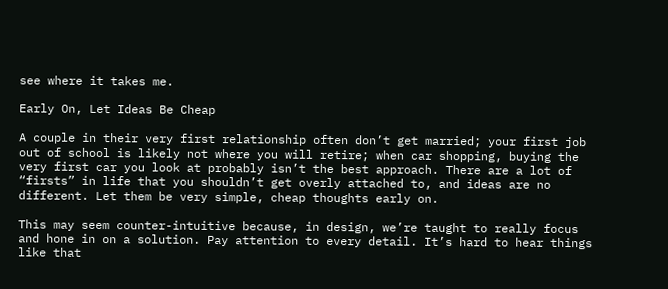see where it takes me.

Early On, Let Ideas Be Cheap

A couple in their very first relationship often don’t get married; your first job out of school is likely not where you will retire; when car shopping, buying the very first car you look at probably isn’t the best approach. There are a lot of “firsts” in life that you shouldn’t get overly attached to, and ideas are no different. Let them be very simple, cheap thoughts early on.

This may seem counter-intuitive because, in design, we’re taught to really focus and hone in on a solution. Pay attention to every detail. It’s hard to hear things like that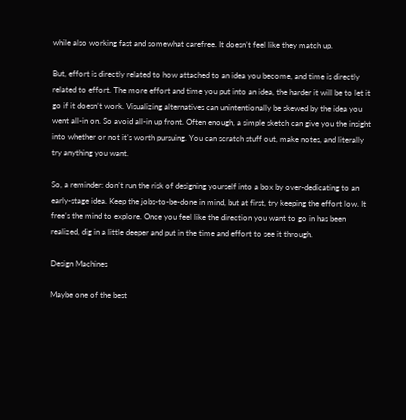while also working fast and somewhat carefree. It doesn’t feel like they match up.

But, effort is directly related to how attached to an idea you become, and time is directly related to effort. The more effort and time you put into an idea, the harder it will be to let it go if it doesn’t work. Visualizing alternatives can unintentionally be skewed by the idea you went all-in on. So avoid all-in up front. Often enough, a simple sketch can give you the insight into whether or not it’s worth pursuing. You can scratch stuff out, make notes, and literally try anything you want.

So, a reminder: don’t run the risk of designing yourself into a box by over-dedicating to an early-stage idea. Keep the jobs-to-be-done in mind, but at first, try keeping the effort low. It free’s the mind to explore. Once you feel like the direction you want to go in has been realized, dig in a little deeper and put in the time and effort to see it through.

Design Machines

Maybe one of the best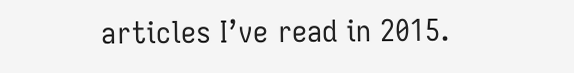articles I’ve read in 2015.